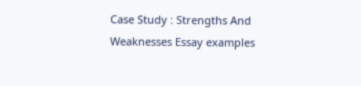Case Study : Strengths And Weaknesses Essay examples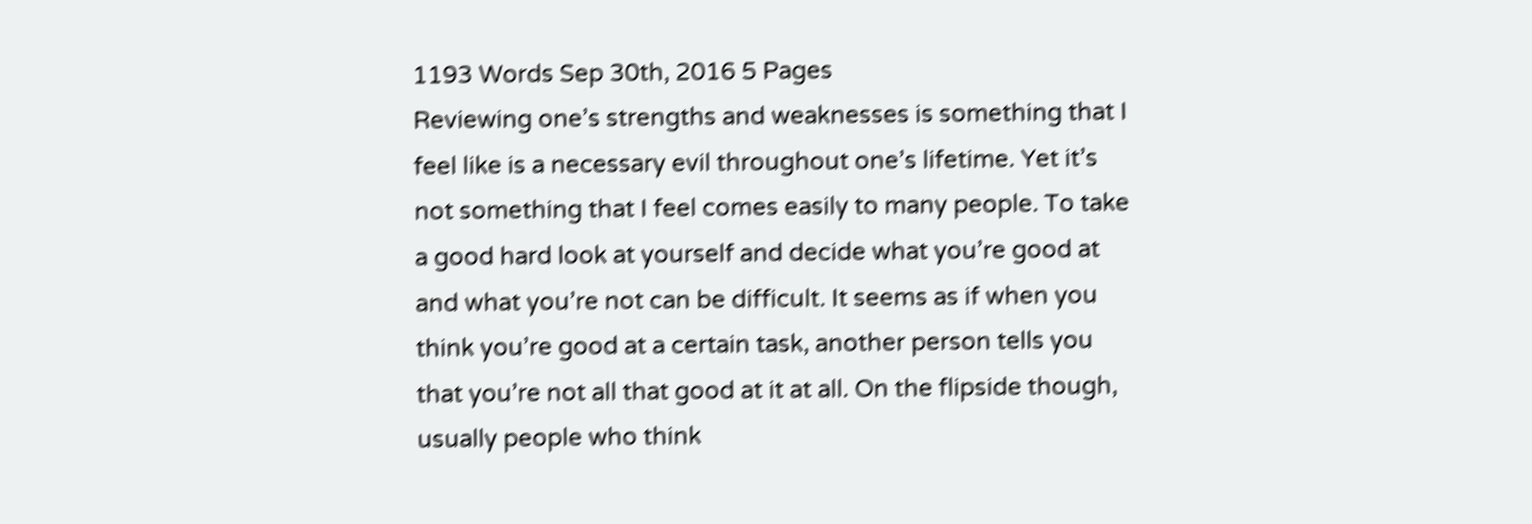1193 Words Sep 30th, 2016 5 Pages
Reviewing one’s strengths and weaknesses is something that I feel like is a necessary evil throughout one’s lifetime. Yet it’s not something that I feel comes easily to many people. To take a good hard look at yourself and decide what you’re good at and what you’re not can be difficult. It seems as if when you think you’re good at a certain task, another person tells you that you’re not all that good at it at all. On the flipside though, usually people who think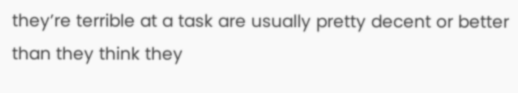they’re terrible at a task are usually pretty decent or better than they think they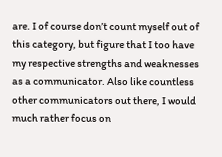are. I of course don’t count myself out of this category, but figure that I too have my respective strengths and weaknesses as a communicator. Also like countless other communicators out there, I would much rather focus on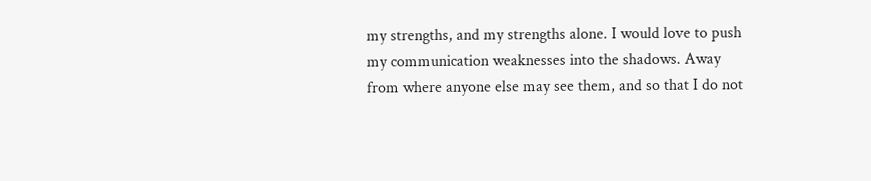my strengths, and my strengths alone. I would love to push my communication weaknesses into the shadows. Away from where anyone else may see them, and so that I do not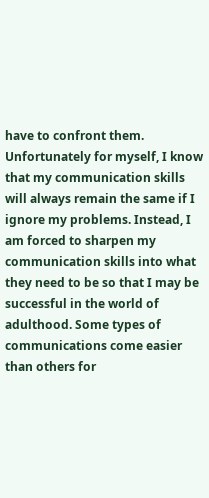have to confront them. Unfortunately for myself, I know that my communication skills will always remain the same if I ignore my problems. Instead, I am forced to sharpen my communication skills into what they need to be so that I may be successful in the world of adulthood. Some types of communications come easier than others for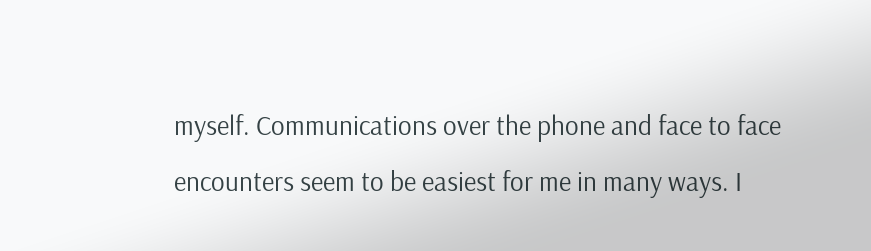myself. Communications over the phone and face to face encounters seem to be easiest for me in many ways. I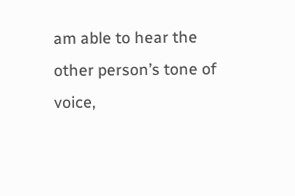am able to hear the other person’s tone of voice,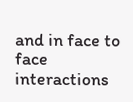and in face to face interactions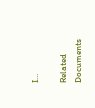I…

Related Documents